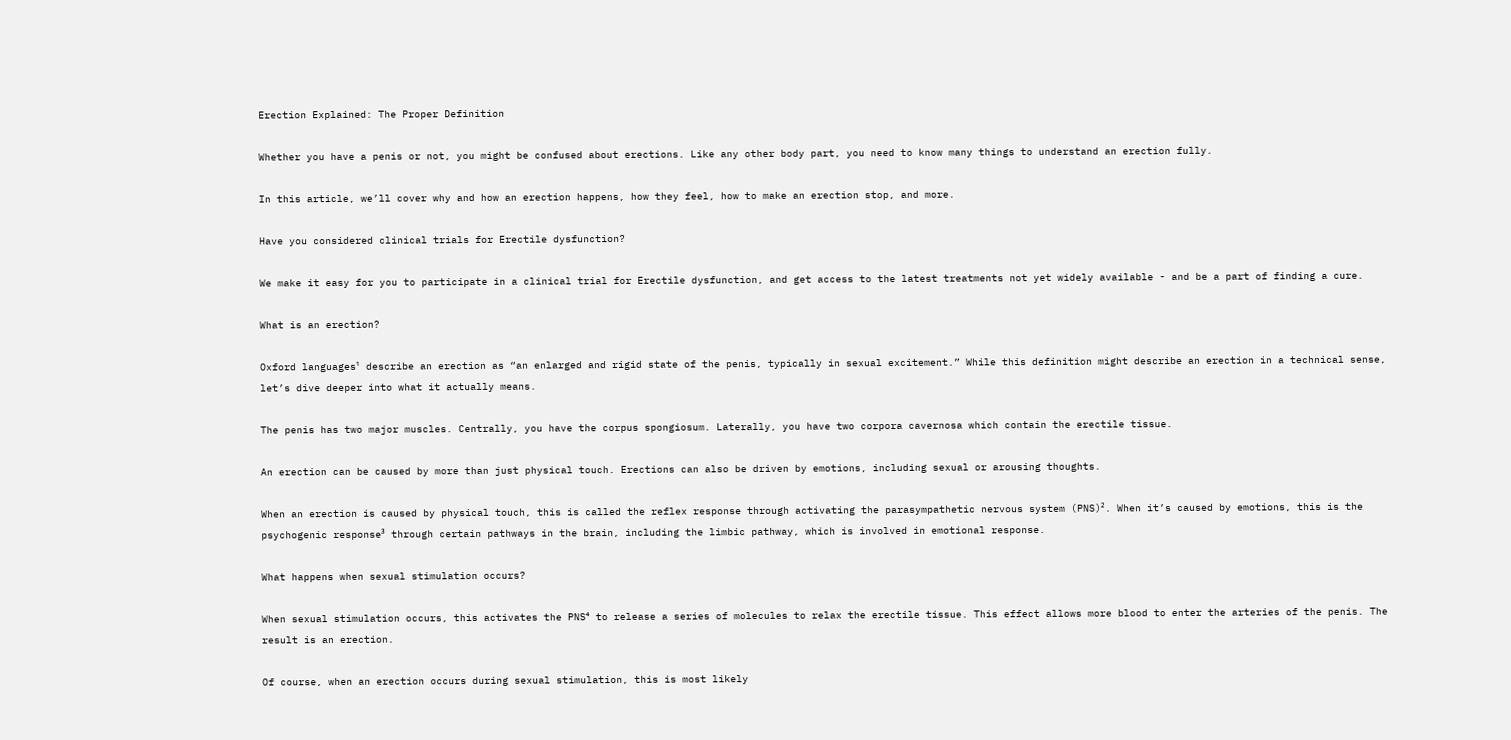Erection Explained: The Proper Definition

Whether you have a penis or not, you might be confused about erections. Like any other body part, you need to know many things to understand an erection fully.

In this article, we’ll cover why and how an erection happens, how they feel, how to make an erection stop, and more.

Have you considered clinical trials for Erectile dysfunction?

We make it easy for you to participate in a clinical trial for Erectile dysfunction, and get access to the latest treatments not yet widely available - and be a part of finding a cure.

What is an erection?

Oxford languages¹ describe an erection as “an enlarged and rigid state of the penis, typically in sexual excitement.” While this definition might describe an erection in a technical sense, let’s dive deeper into what it actually means.

The penis has two major muscles. Centrally, you have the corpus spongiosum. Laterally, you have two corpora cavernosa which contain the erectile tissue.

An erection can be caused by more than just physical touch. Erections can also be driven by emotions, including sexual or arousing thoughts.

When an erection is caused by physical touch, this is called the reflex response through activating the parasympathetic nervous system (PNS)². When it’s caused by emotions, this is the psychogenic response³ through certain pathways in the brain, including the limbic pathway, which is involved in emotional response.

What happens when sexual stimulation occurs?

When sexual stimulation occurs, this activates the PNS⁴ to release a series of molecules to relax the erectile tissue. This effect allows more blood to enter the arteries of the penis. The result is an erection.

Of course, when an erection occurs during sexual stimulation, this is most likely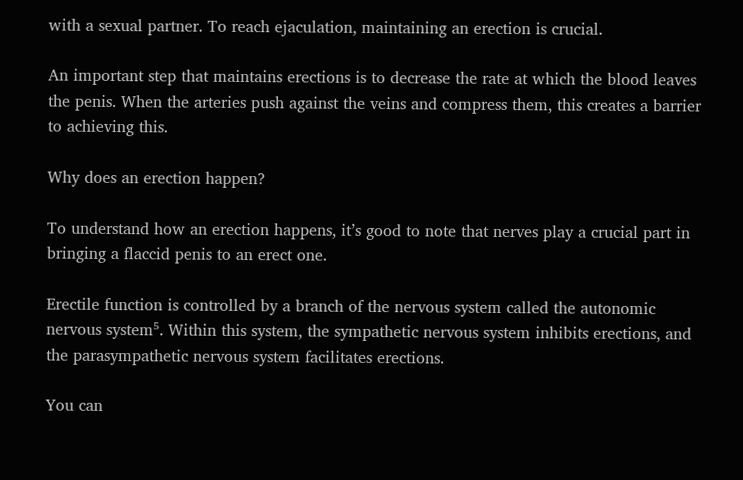with a sexual partner. To reach ejaculation, maintaining an erection is crucial.

An important step that maintains erections is to decrease the rate at which the blood leaves the penis. When the arteries push against the veins and compress them, this creates a barrier to achieving this.

Why does an erection happen?

To understand how an erection happens, it’s good to note that nerves play a crucial part in bringing a flaccid penis to an erect one.

Erectile function is controlled by a branch of the nervous system called the autonomic nervous system⁵. Within this system, the sympathetic nervous system inhibits erections, and the parasympathetic nervous system facilitates erections.

You can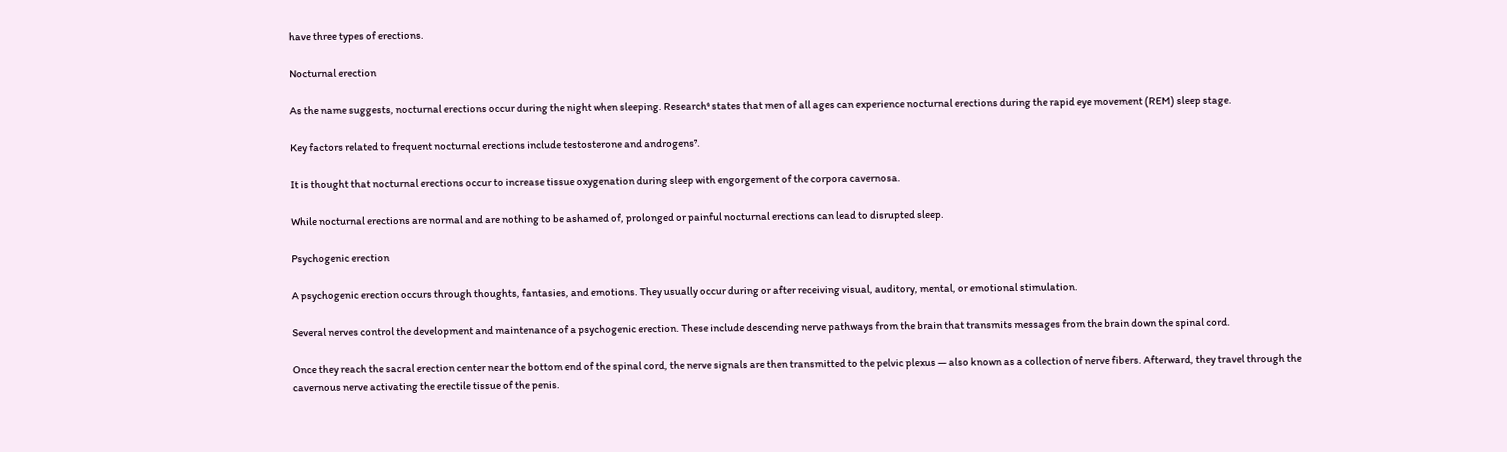have three types of erections.

Nocturnal erection

As the name suggests, nocturnal erections occur during the night when sleeping. Research⁶ states that men of all ages can experience nocturnal erections during the rapid eye movement (REM) sleep stage.

Key factors related to frequent nocturnal erections include testosterone and androgens⁷.

It is thought that nocturnal erections occur to increase tissue oxygenation during sleep with engorgement of the corpora cavernosa.

While nocturnal erections are normal and are nothing to be ashamed of, prolonged or painful nocturnal erections can lead to disrupted sleep.

Psychogenic erection

A psychogenic erection occurs through thoughts, fantasies, and emotions. They usually occur during or after receiving visual, auditory, mental, or emotional stimulation.

Several nerves control the development and maintenance of a psychogenic erection. These include descending nerve pathways from the brain that transmits messages from the brain down the spinal cord.

Once they reach the sacral erection center near the bottom end of the spinal cord, the nerve signals are then transmitted to the pelvic plexus — also known as a collection of nerve fibers. Afterward, they travel through the cavernous nerve activating the erectile tissue of the penis.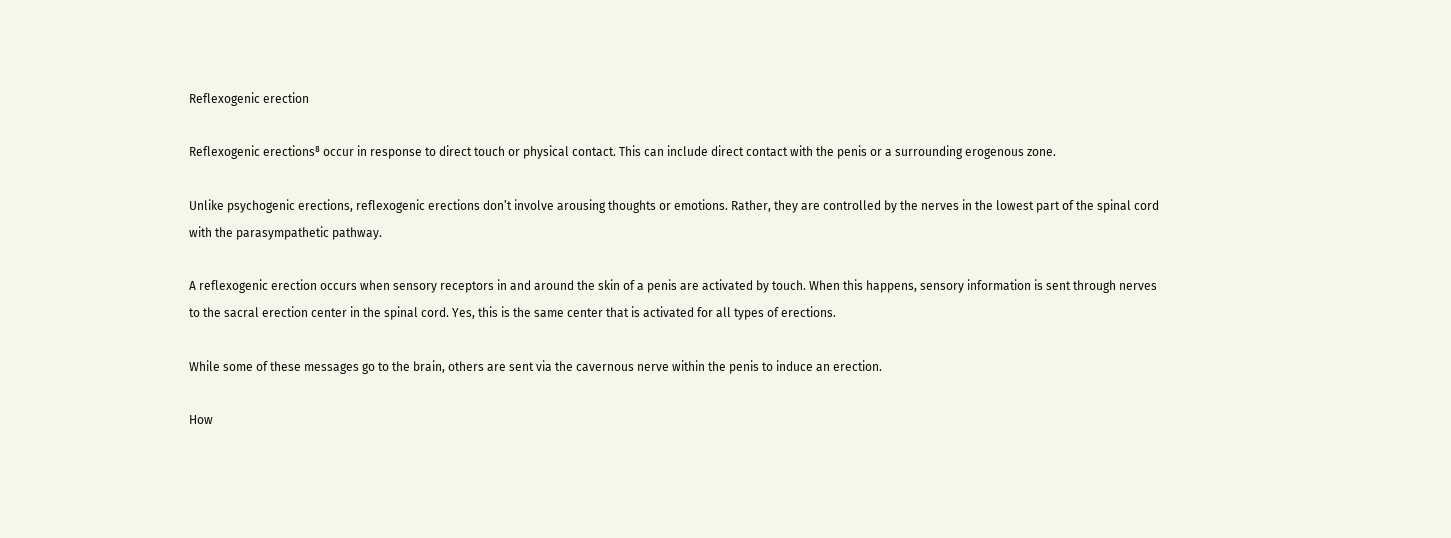Reflexogenic erection

Reflexogenic erections⁸ occur in response to direct touch or physical contact. This can include direct contact with the penis or a surrounding erogenous zone.

Unlike psychogenic erections, reflexogenic erections don’t involve arousing thoughts or emotions. Rather, they are controlled by the nerves in the lowest part of the spinal cord with the parasympathetic pathway.

A reflexogenic erection occurs when sensory receptors in and around the skin of a penis are activated by touch. When this happens, sensory information is sent through nerves to the sacral erection center in the spinal cord. Yes, this is the same center that is activated for all types of erections.

While some of these messages go to the brain, others are sent via the cavernous nerve within the penis to induce an erection.

How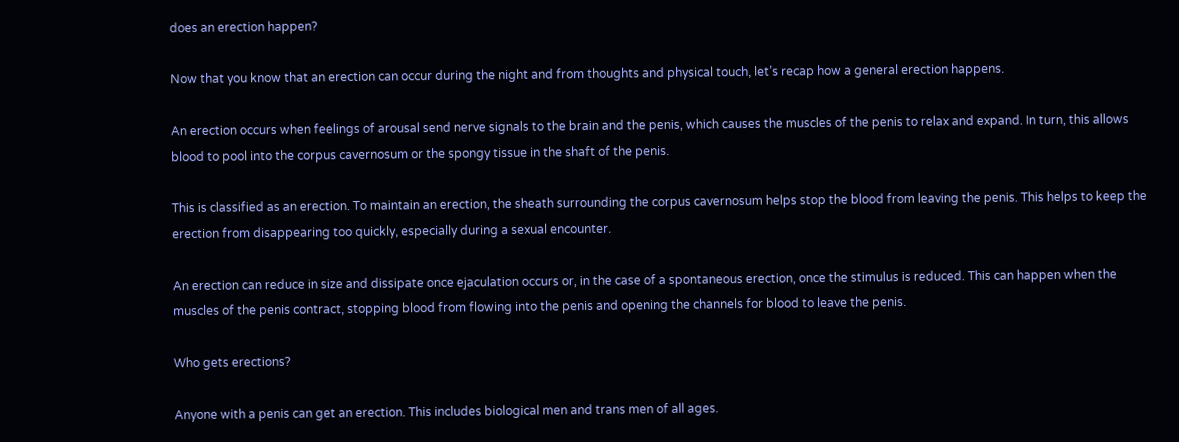does an erection happen?

Now that you know that an erection can occur during the night and from thoughts and physical touch, let’s recap how a general erection happens.

An erection occurs when feelings of arousal send nerve signals to the brain and the penis, which causes the muscles of the penis to relax and expand. In turn, this allows blood to pool into the corpus cavernosum or the spongy tissue in the shaft of the penis.

This is classified as an erection. To maintain an erection, the sheath surrounding the corpus cavernosum helps stop the blood from leaving the penis. This helps to keep the erection from disappearing too quickly, especially during a sexual encounter.

An erection can reduce in size and dissipate once ejaculation occurs or, in the case of a spontaneous erection, once the stimulus is reduced. This can happen when the muscles of the penis contract, stopping blood from flowing into the penis and opening the channels for blood to leave the penis.

Who gets erections?

Anyone with a penis can get an erection. This includes biological men and trans men of all ages.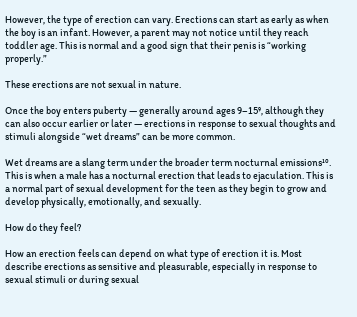However, the type of erection can vary. Erections can start as early as when the boy is an infant. However, a parent may not notice until they reach toddler age. This is normal and a good sign that their penis is “working properly.”

These erections are not sexual in nature.

Once the boy enters puberty — generally around ages 9–15⁹, although they can also occur earlier or later — erections in response to sexual thoughts and stimuli alongside “wet dreams” can be more common.

Wet dreams are a slang term under the broader term nocturnal emissions¹⁰. This is when a male has a nocturnal erection that leads to ejaculation. This is a normal part of sexual development for the teen as they begin to grow and develop physically, emotionally, and sexually.

How do they feel?

How an erection feels can depend on what type of erection it is. Most describe erections as sensitive and pleasurable, especially in response to sexual stimuli or during sexual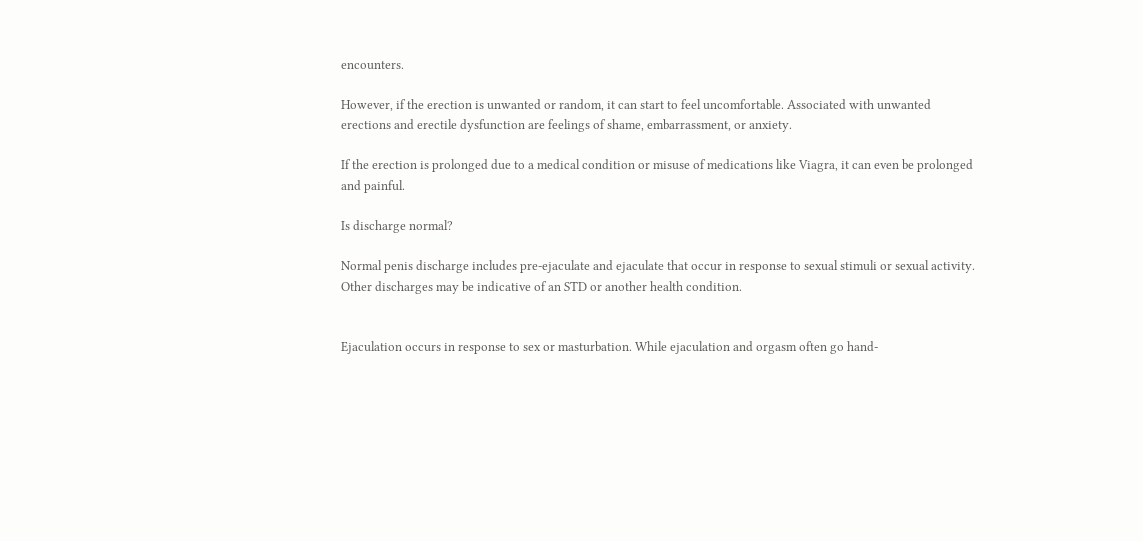encounters.

However, if the erection is unwanted or random, it can start to feel uncomfortable. Associated with unwanted erections and erectile dysfunction are feelings of shame, embarrassment, or anxiety.

If the erection is prolonged due to a medical condition or misuse of medications like Viagra, it can even be prolonged and painful.

Is discharge normal?

Normal penis discharge includes pre-ejaculate and ejaculate that occur in response to sexual stimuli or sexual activity. Other discharges may be indicative of an STD or another health condition.


Ejaculation occurs in response to sex or masturbation. While ejaculation and orgasm often go hand-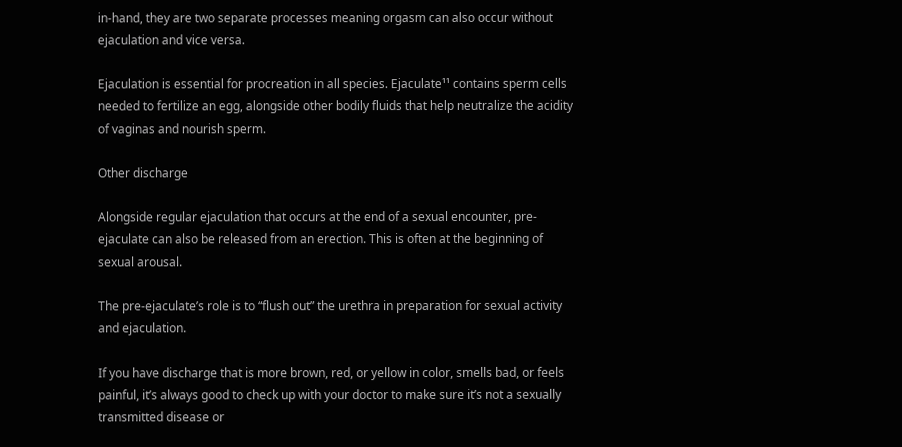in-hand, they are two separate processes meaning orgasm can also occur without ejaculation and vice versa.

Ejaculation is essential for procreation in all species. Ejaculate¹¹ contains sperm cells needed to fertilize an egg, alongside other bodily fluids that help neutralize the acidity of vaginas and nourish sperm.

Other discharge

Alongside regular ejaculation that occurs at the end of a sexual encounter, pre-ejaculate can also be released from an erection. This is often at the beginning of sexual arousal.

The pre-ejaculate’s role is to “flush out” the urethra in preparation for sexual activity and ejaculation.

If you have discharge that is more brown, red, or yellow in color, smells bad, or feels painful, it’s always good to check up with your doctor to make sure it’s not a sexually transmitted disease or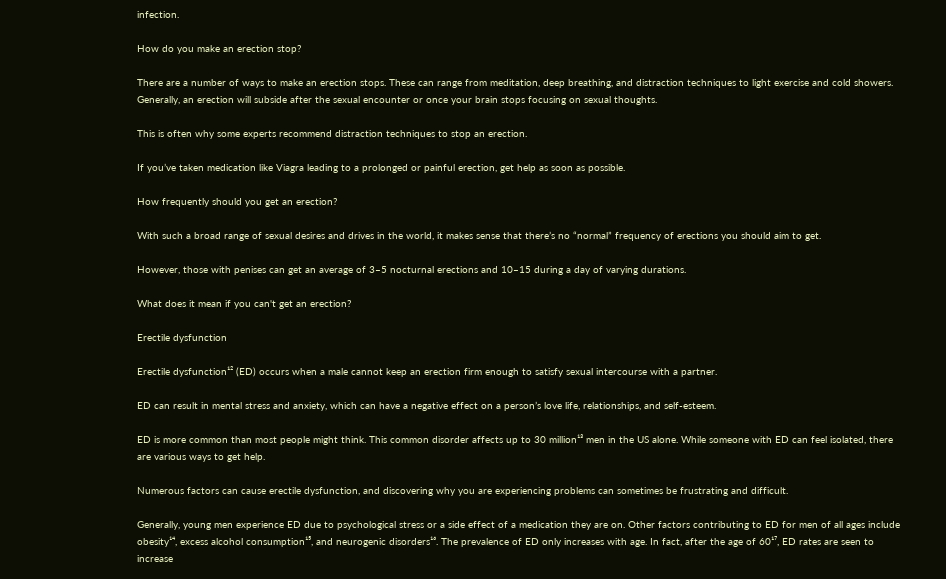infection.

How do you make an erection stop?

There are a number of ways to make an erection stops. These can range from meditation, deep breathing, and distraction techniques to light exercise and cold showers. Generally, an erection will subside after the sexual encounter or once your brain stops focusing on sexual thoughts.

This is often why some experts recommend distraction techniques to stop an erection.

If you’ve taken medication like Viagra leading to a prolonged or painful erection, get help as soon as possible.

How frequently should you get an erection?

With such a broad range of sexual desires and drives in the world, it makes sense that there’s no “normal” frequency of erections you should aim to get.

However, those with penises can get an average of 3–5 nocturnal erections and 10–15 during a day of varying durations.

What does it mean if you can't get an erection?

Erectile dysfunction

Erectile dysfunction¹² (ED) occurs when a male cannot keep an erection firm enough to satisfy sexual intercourse with a partner.

ED can result in mental stress and anxiety, which can have a negative effect on a person’s love life, relationships, and self-esteem.

ED is more common than most people might think. This common disorder affects up to 30 million¹³ men in the US alone. While someone with ED can feel isolated, there are various ways to get help.

Numerous factors can cause erectile dysfunction, and discovering why you are experiencing problems can sometimes be frustrating and difficult.

Generally, young men experience ED due to psychological stress or a side effect of a medication they are on. Other factors contributing to ED for men of all ages include obesity¹⁴, excess alcohol consumption¹⁵, and neurogenic disorders¹⁶. The prevalence of ED only increases with age. In fact, after the age of 60¹⁷, ED rates are seen to increase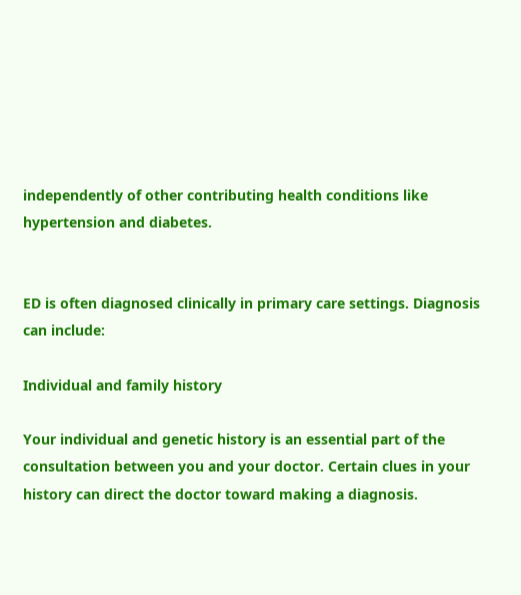independently of other contributing health conditions like hypertension and diabetes.


ED is often diagnosed clinically in primary care settings. Diagnosis can include:

Individual and family history

Your individual and genetic history is an essential part of the consultation between you and your doctor. Certain clues in your history can direct the doctor toward making a diagnosis.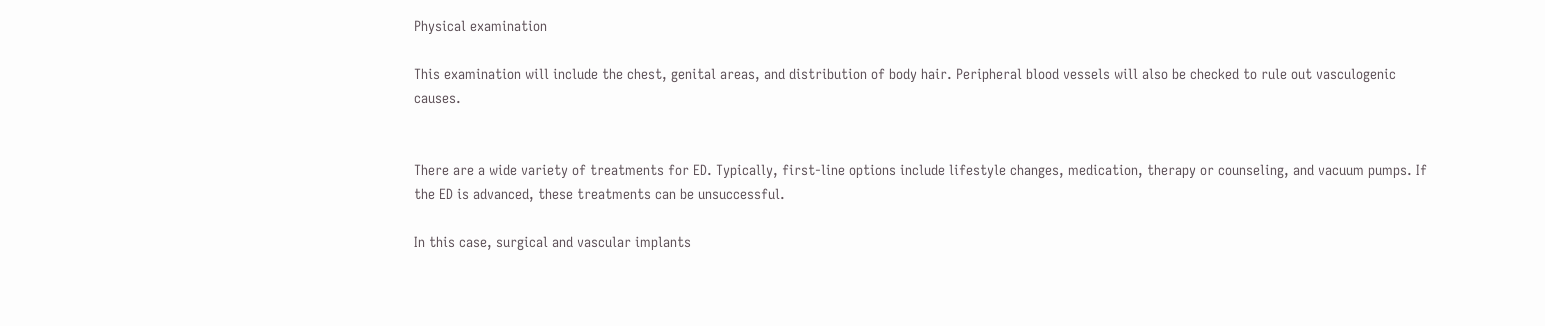Physical examination

This examination will include the chest, genital areas, and distribution of body hair. Peripheral blood vessels will also be checked to rule out vasculogenic causes.


There are a wide variety of treatments for ED. Typically, first-line options include lifestyle changes, medication, therapy or counseling, and vacuum pumps. If the ED is advanced, these treatments can be unsuccessful.

In this case, surgical and vascular implants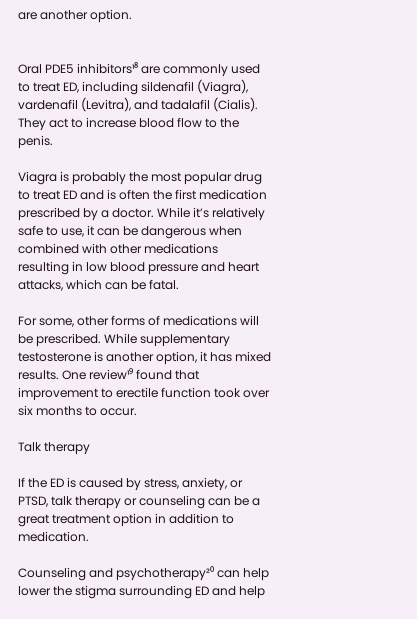are another option.


Oral PDE5 inhibitors¹⁸ are commonly used to treat ED, including sildenafil (Viagra), vardenafil (Levitra), and tadalafil (Cialis). They act to increase blood flow to the penis.

Viagra is probably the most popular drug to treat ED and is often the first medication prescribed by a doctor. While it’s relatively safe to use, it can be dangerous when combined with other medications resulting in low blood pressure and heart attacks, which can be fatal.

For some, other forms of medications will be prescribed. While supplementary testosterone is another option, it has mixed results. One review¹⁹ found that improvement to erectile function took over six months to occur.

Talk therapy

If the ED is caused by stress, anxiety, or PTSD, talk therapy or counseling can be a great treatment option in addition to medication.

Counseling and psychotherapy²⁰ can help lower the stigma surrounding ED and help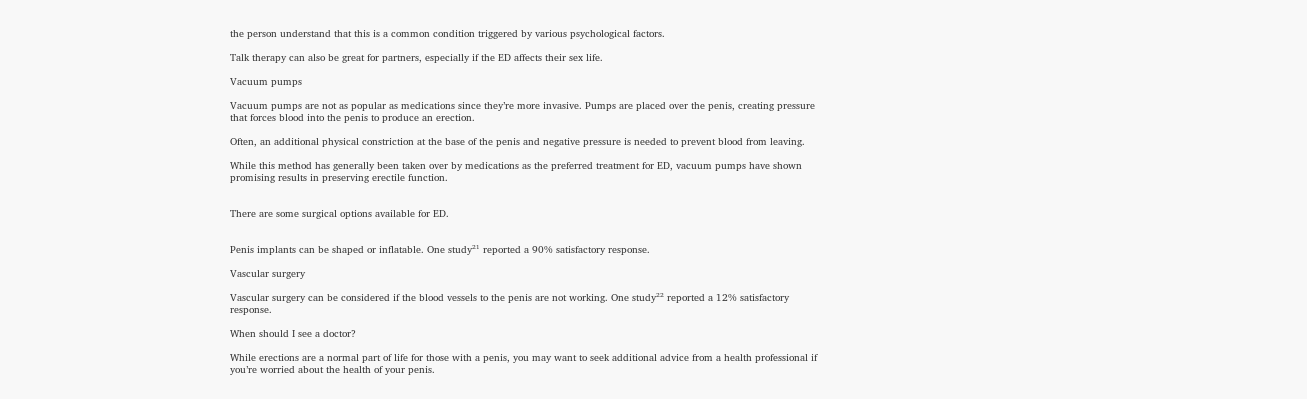the person understand that this is a common condition triggered by various psychological factors.

Talk therapy can also be great for partners, especially if the ED affects their sex life.

Vacuum pumps

Vacuum pumps are not as popular as medications since they’re more invasive. Pumps are placed over the penis, creating pressure that forces blood into the penis to produce an erection.

Often, an additional physical constriction at the base of the penis and negative pressure is needed to prevent blood from leaving.

While this method has generally been taken over by medications as the preferred treatment for ED, vacuum pumps have shown promising results in preserving erectile function.


There are some surgical options available for ED.


Penis implants can be shaped or inflatable. One study²¹ reported a 90% satisfactory response.

Vascular surgery

Vascular surgery can be considered if the blood vessels to the penis are not working. One study²² reported a 12% satisfactory response.

When should I see a doctor?

While erections are a normal part of life for those with a penis, you may want to seek additional advice from a health professional if you’re worried about the health of your penis.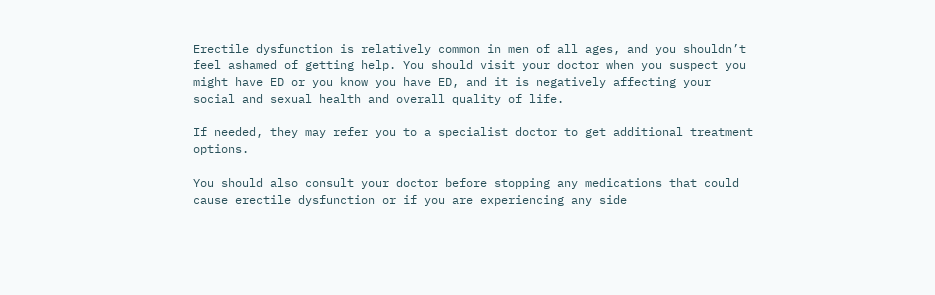Erectile dysfunction is relatively common in men of all ages, and you shouldn’t feel ashamed of getting help. You should visit your doctor when you suspect you might have ED or you know you have ED, and it is negatively affecting your social and sexual health and overall quality of life.

If needed, they may refer you to a specialist doctor to get additional treatment options.

You should also consult your doctor before stopping any medications that could cause erectile dysfunction or if you are experiencing any side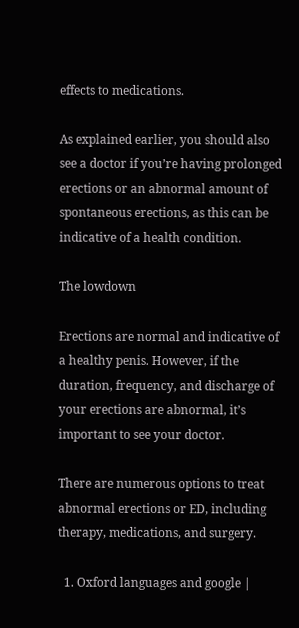effects to medications.

As explained earlier, you should also see a doctor if you’re having prolonged erections or an abnormal amount of spontaneous erections, as this can be indicative of a health condition.

The lowdown

Erections are normal and indicative of a healthy penis. However, if the duration, frequency, and discharge of your erections are abnormal, it’s important to see your doctor.

There are numerous options to treat abnormal erections or ED, including therapy, medications, and surgery.

  1. Oxford languages and google |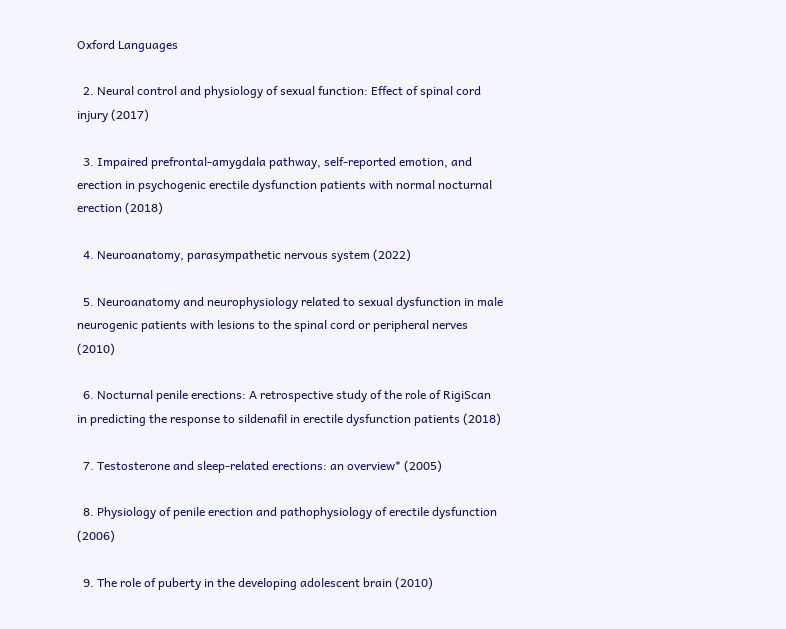Oxford Languages

  2. Neural control and physiology of sexual function: Effect of spinal cord injury (2017)

  3. Impaired prefrontal-amygdala pathway, self-reported emotion, and erection in psychogenic erectile dysfunction patients with normal nocturnal erection (2018)

  4. Neuroanatomy, parasympathetic nervous system (2022)

  5. Neuroanatomy and neurophysiology related to sexual dysfunction in male neurogenic patients with lesions to the spinal cord or peripheral nerves (2010)

  6. Nocturnal penile erections: A retrospective study of the role of RigiScan in predicting the response to sildenafil in erectile dysfunction patients (2018)

  7. Testosterone and sleep-related erections: an overview* (2005)

  8. Physiology of penile erection and pathophysiology of erectile dysfunction (2006)

  9. The role of puberty in the developing adolescent brain (2010)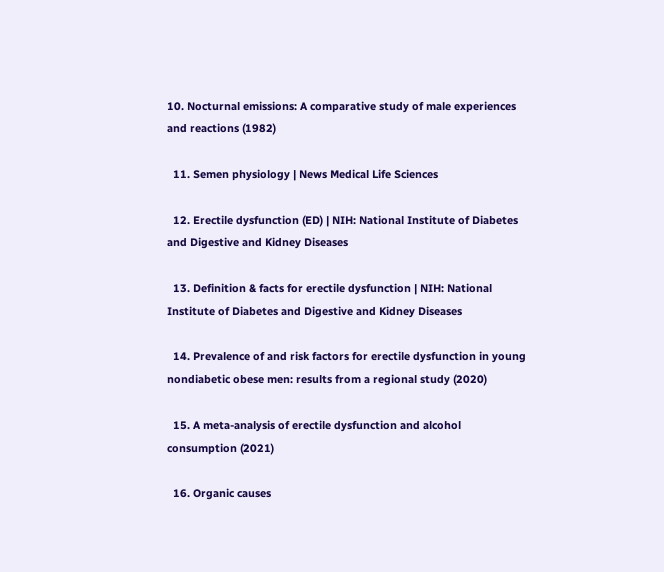10. Nocturnal emissions: A comparative study of male experiences and reactions (1982)

  11. Semen physiology | News Medical Life Sciences

  12. Erectile dysfunction (ED) | NIH: National Institute of Diabetes and Digestive and Kidney Diseases

  13. Definition & facts for erectile dysfunction | NIH: National Institute of Diabetes and Digestive and Kidney Diseases

  14. Prevalence of and risk factors for erectile dysfunction in young nondiabetic obese men: results from a regional study (2020)

  15. A meta-analysis of erectile dysfunction and alcohol consumption (2021)

  16. Organic causes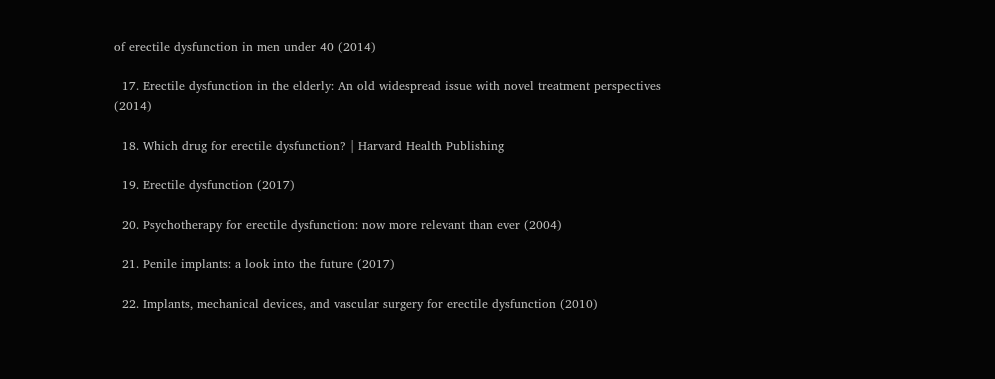of erectile dysfunction in men under 40 (2014)

  17. Erectile dysfunction in the elderly: An old widespread issue with novel treatment perspectives (2014)

  18. Which drug for erectile dysfunction? | Harvard Health Publishing

  19. Erectile dysfunction (2017)

  20. Psychotherapy for erectile dysfunction: now more relevant than ever (2004)

  21. Penile implants: a look into the future (2017)

  22. Implants, mechanical devices, and vascular surgery for erectile dysfunction (2010)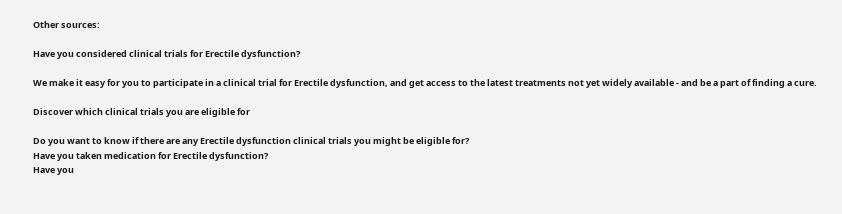Other sources:

Have you considered clinical trials for Erectile dysfunction?

We make it easy for you to participate in a clinical trial for Erectile dysfunction, and get access to the latest treatments not yet widely available - and be a part of finding a cure.

Discover which clinical trials you are eligible for

Do you want to know if there are any Erectile dysfunction clinical trials you might be eligible for?
Have you taken medication for Erectile dysfunction?
Have you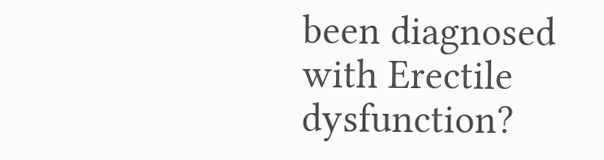been diagnosed with Erectile dysfunction?